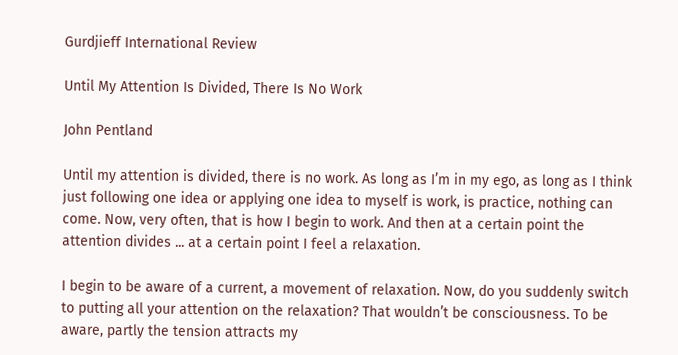Gurdjieff International Review

Until My Attention Is Divided, There Is No Work

John Pentland

Until my attention is divided, there is no work. As long as I’m in my ego, as long as I think just following one idea or applying one idea to myself is work, is practice, nothing can come. Now, very often, that is how I begin to work. And then at a certain point the attention divides ... at a certain point I feel a relaxation.

I begin to be aware of a current, a movement of relaxation. Now, do you suddenly switch to putting all your attention on the relaxation? That wouldn’t be consciousness. To be aware, partly the tension attracts my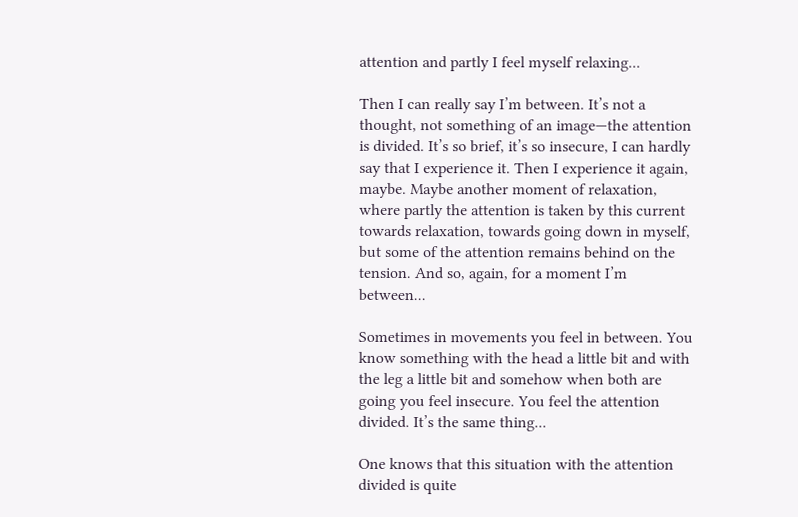attention and partly I feel myself relaxing...

Then I can really say I’m between. It’s not a thought, not something of an image—the attention is divided. It’s so brief, it’s so insecure, I can hardly say that I experience it. Then I experience it again, maybe. Maybe another moment of relaxation, where partly the attention is taken by this current towards relaxation, towards going down in myself, but some of the attention remains behind on the tension. And so, again, for a moment I’m between...

Sometimes in movements you feel in between. You know something with the head a little bit and with the leg a little bit and somehow when both are going you feel insecure. You feel the attention divided. It’s the same thing...

One knows that this situation with the attention divided is quite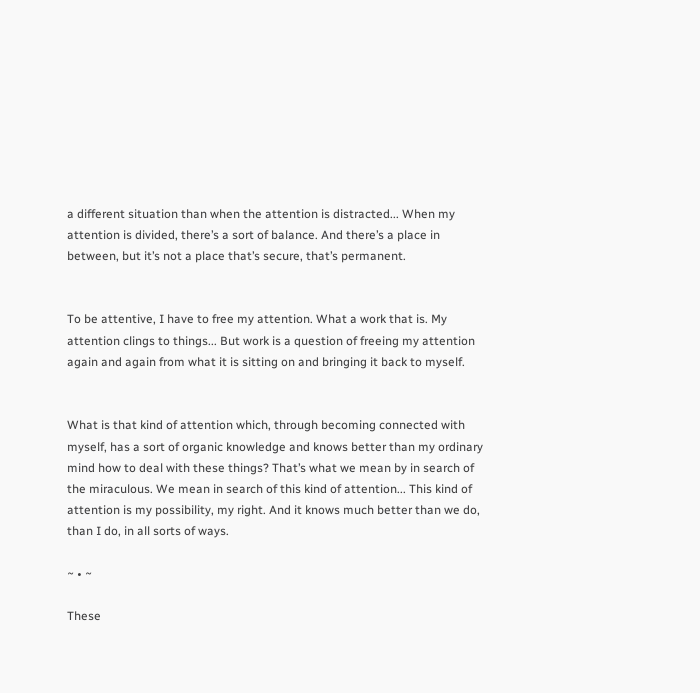a different situation than when the attention is distracted... When my attention is divided, there’s a sort of balance. And there’s a place in between, but it’s not a place that’s secure, that’s permanent.


To be attentive, I have to free my attention. What a work that is. My attention clings to things... But work is a question of freeing my attention again and again from what it is sitting on and bringing it back to myself.


What is that kind of attention which, through becoming connected with myself, has a sort of organic knowledge and knows better than my ordinary mind how to deal with these things? That’s what we mean by in search of the miraculous. We mean in search of this kind of attention... This kind of attention is my possibility, my right. And it knows much better than we do, than I do, in all sorts of ways.

~ • ~

These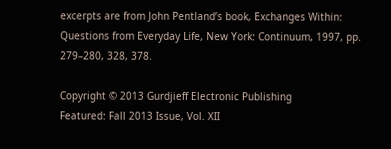excerpts are from John Pentland’s book, Exchanges Within: Questions from Everyday Life, New York: Continuum, 1997, pp. 279–280, 328, 378.

Copyright © 2013 Gurdjieff Electronic Publishing
Featured: Fall 2013 Issue, Vol. XII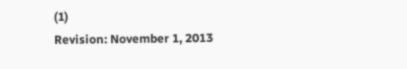(1)
Revision: November 1, 2013